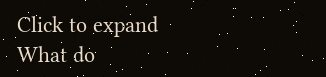Click to expand
What do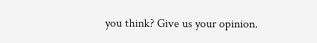you think? Give us your opinion.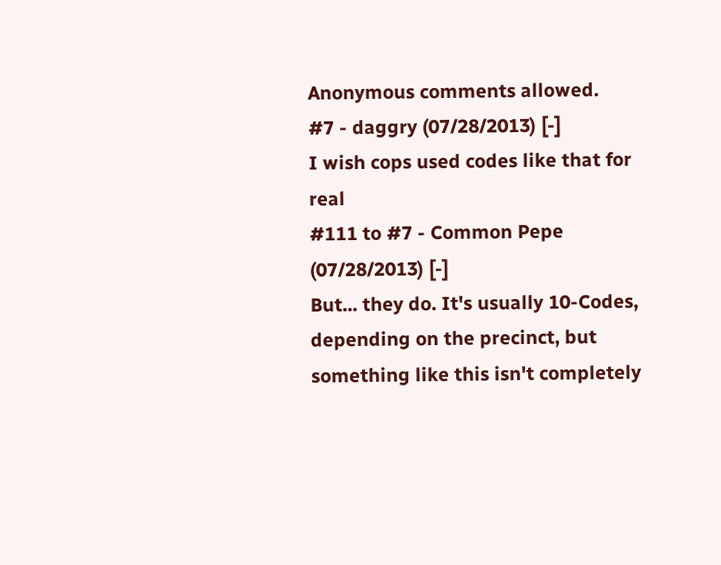Anonymous comments allowed.
#7 - daggry (07/28/2013) [-]
I wish cops used codes like that for real
#111 to #7 - Common Pepe (07/28/2013) [-]
But... they do. It's usually 10-Codes, depending on the precinct, but something like this isn't completely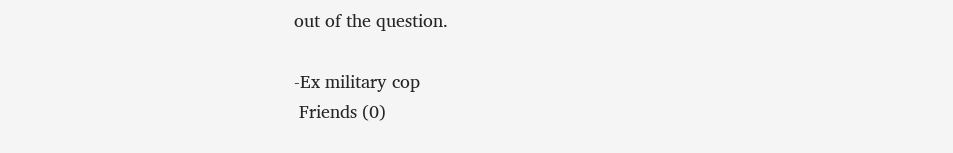out of the question.

-Ex military cop
 Friends (0)